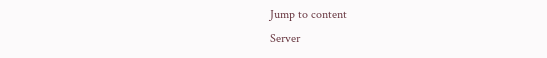Jump to content
Server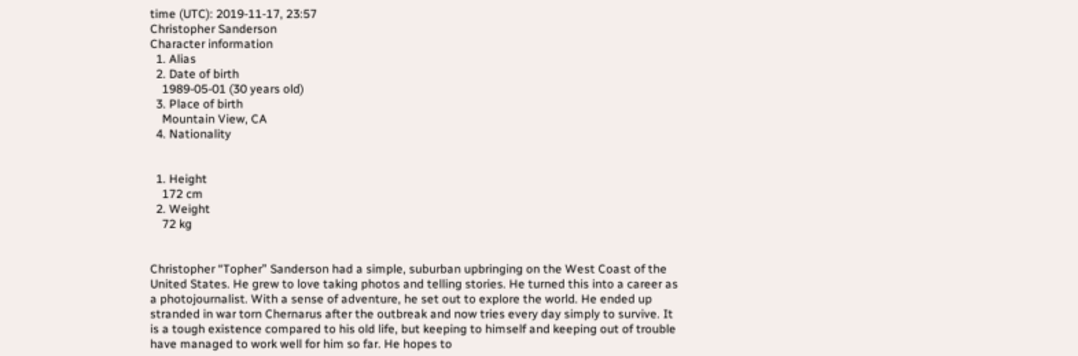time (UTC): 2019-11-17, 23:57
Christopher Sanderson
Character information
  1. Alias
  2. Date of birth
    1989-05-01 (30 years old)
  3. Place of birth
    Mountain View, CA
  4. Nationality


  1. Height
    172 cm
  2. Weight
    72 kg


Christopher “Topher” Sanderson had a simple, suburban upbringing on the West Coast of the United States. He grew to love taking photos and telling stories. He turned this into a career as a photojournalist. With a sense of adventure, he set out to explore the world. He ended up stranded in war torn Chernarus after the outbreak and now tries every day simply to survive. It is a tough existence compared to his old life, but keeping to himself and keeping out of trouble have managed to work well for him so far. He hopes to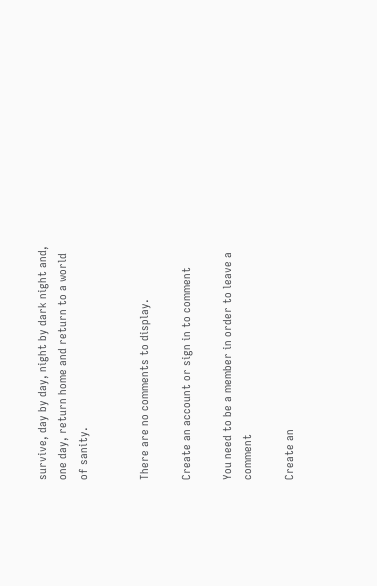survive, day by day, night by dark night and, one day, return home and return to a world of sanity.


There are no comments to display.

Create an account or sign in to comment

You need to be a member in order to leave a comment

Create an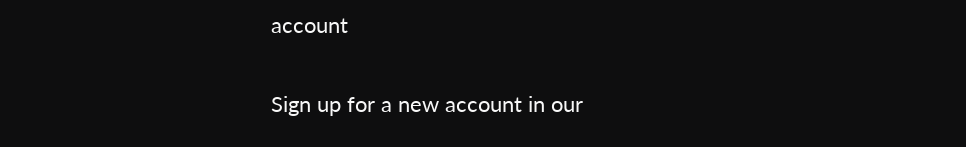account

Sign up for a new account in our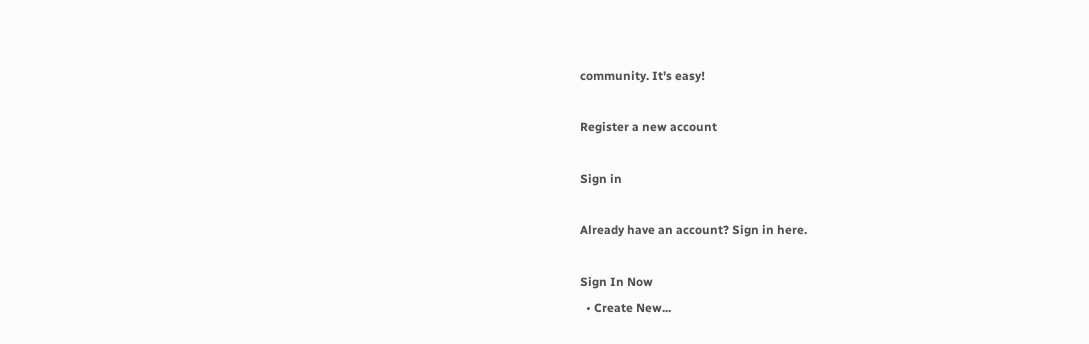community. It's easy!

Register a new account

Sign in

Already have an account? Sign in here.

Sign In Now
  • Create New...